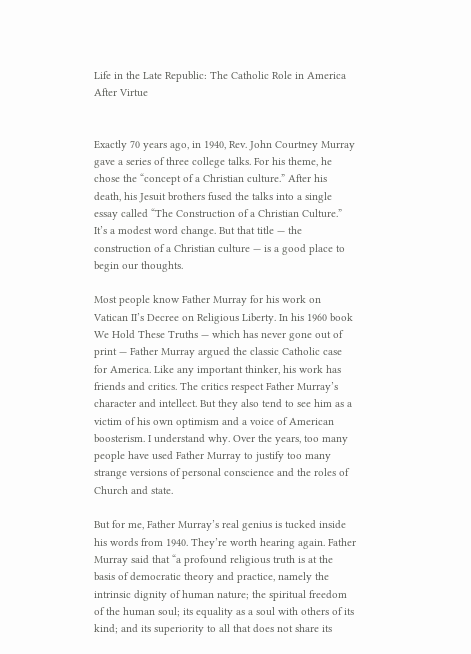Life in the Late Republic: The Catholic Role in America After Virtue


Exactly 70 years ago, in 1940, Rev. John Courtney Murray gave a series of three college talks. For his theme, he chose the “concept of a Christian culture.” After his death, his Jesuit brothers fused the talks into a single essay called “The Construction of a Christian Culture.” It’s a modest word change. But that title — the construction of a Christian culture — is a good place to begin our thoughts.

Most people know Father Murray for his work on Vatican II’s Decree on Religious Liberty. In his 1960 book We Hold These Truths — which has never gone out of print — Father Murray argued the classic Catholic case for America. Like any important thinker, his work has friends and critics. The critics respect Father Murray’s character and intellect. But they also tend to see him as a victim of his own optimism and a voice of American boosterism. I understand why. Over the years, too many people have used Father Murray to justify too many strange versions of personal conscience and the roles of Church and state.

But for me, Father Murray’s real genius is tucked inside his words from 1940. They’re worth hearing again. Father Murray said that “a profound religious truth is at the basis of democratic theory and practice, namely the intrinsic dignity of human nature; the spiritual freedom of the human soul; its equality as a soul with others of its kind; and its superiority to all that does not share its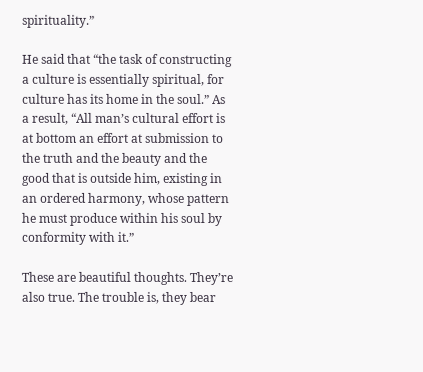spirituality.”

He said that “the task of constructing a culture is essentially spiritual, for culture has its home in the soul.” As a result, “All man’s cultural effort is at bottom an effort at submission to the truth and the beauty and the good that is outside him, existing in an ordered harmony, whose pattern he must produce within his soul by conformity with it.”

These are beautiful thoughts. They’re also true. The trouble is, they bear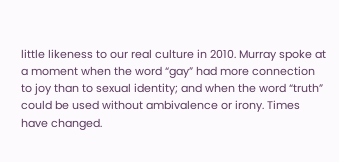little likeness to our real culture in 2010. Murray spoke at a moment when the word “gay” had more connection to joy than to sexual identity; and when the word “truth” could be used without ambivalence or irony. Times have changed.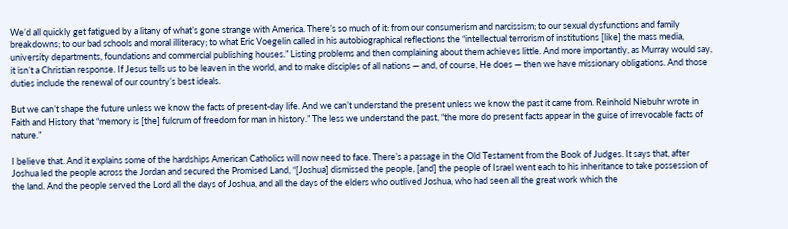We’d all quickly get fatigued by a litany of what’s gone strange with America. There’s so much of it: from our consumerism and narcissism; to our sexual dysfunctions and family breakdowns; to our bad schools and moral illiteracy; to what Eric Voegelin called in his autobiographical reflections the “intellectual terrorism of institutions [like] the mass media, university departments, foundations and commercial publishing houses.” Listing problems and then complaining about them achieves little. And more importantly, as Murray would say, it isn’t a Christian response. If Jesus tells us to be leaven in the world, and to make disciples of all nations — and, of course, He does — then we have missionary obligations. And those duties include the renewal of our country’s best ideals.

But we can’t shape the future unless we know the facts of present-day life. And we can’t understand the present unless we know the past it came from. Reinhold Niebuhr wrote in Faith and History that “memory is [the] fulcrum of freedom for man in history.” The less we understand the past, “the more do present facts appear in the guise of irrevocable facts of nature.”

I believe that. And it explains some of the hardships American Catholics will now need to face. There’s a passage in the Old Testament from the Book of Judges. It says that, after Joshua led the people across the Jordan and secured the Promised Land, “[Joshua] dismissed the people, [and] the people of Israel went each to his inheritance to take possession of the land. And the people served the Lord all the days of Joshua, and all the days of the elders who outlived Joshua, who had seen all the great work which the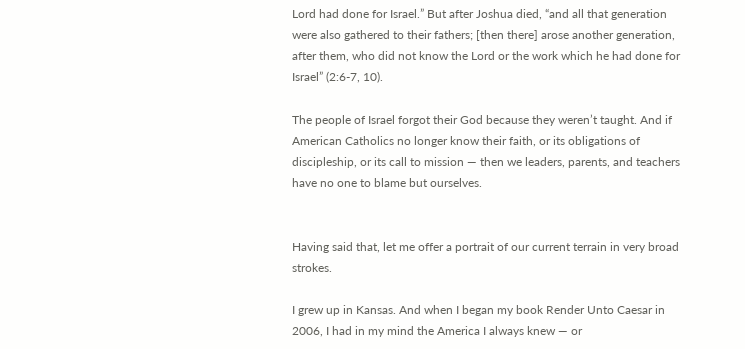Lord had done for Israel.” But after Joshua died, “and all that generation were also gathered to their fathers; [then there] arose another generation, after them, who did not know the Lord or the work which he had done for Israel” (2:6-7, 10).

The people of Israel forgot their God because they weren’t taught. And if American Catholics no longer know their faith, or its obligations of discipleship, or its call to mission — then we leaders, parents, and teachers have no one to blame but ourselves.


Having said that, let me offer a portrait of our current terrain in very broad strokes.

I grew up in Kansas. And when I began my book Render Unto Caesar in 2006, I had in my mind the America I always knew — or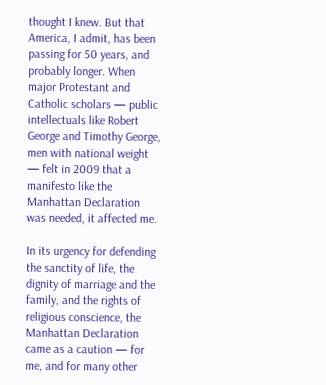thought I knew. But that America, I admit, has been passing for 50 years, and probably longer. When major Protestant and Catholic scholars — public intellectuals like Robert George and Timothy George, men with national weight — felt in 2009 that a manifesto like the Manhattan Declaration was needed, it affected me.

In its urgency for defending the sanctity of life, the dignity of marriage and the family, and the rights of religious conscience, the Manhattan Declaration came as a caution — for me, and for many other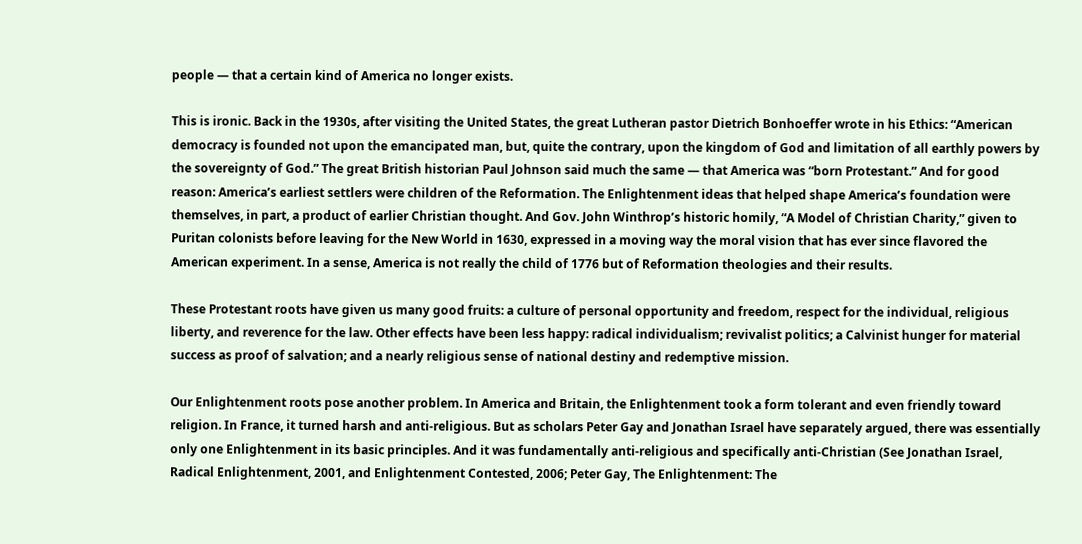people — that a certain kind of America no longer exists.

This is ironic. Back in the 1930s, after visiting the United States, the great Lutheran pastor Dietrich Bonhoeffer wrote in his Ethics: “American democracy is founded not upon the emancipated man, but, quite the contrary, upon the kingdom of God and limitation of all earthly powers by the sovereignty of God.” The great British historian Paul Johnson said much the same — that America was “born Protestant.” And for good reason: America’s earliest settlers were children of the Reformation. The Enlightenment ideas that helped shape America’s foundation were themselves, in part, a product of earlier Christian thought. And Gov. John Winthrop’s historic homily, “A Model of Christian Charity,” given to Puritan colonists before leaving for the New World in 1630, expressed in a moving way the moral vision that has ever since flavored the American experiment. In a sense, America is not really the child of 1776 but of Reformation theologies and their results.

These Protestant roots have given us many good fruits: a culture of personal opportunity and freedom, respect for the individual, religious liberty, and reverence for the law. Other effects have been less happy: radical individualism; revivalist politics; a Calvinist hunger for material success as proof of salvation; and a nearly religious sense of national destiny and redemptive mission.

Our Enlightenment roots pose another problem. In America and Britain, the Enlightenment took a form tolerant and even friendly toward religion. In France, it turned harsh and anti-religious. But as scholars Peter Gay and Jonathan Israel have separately argued, there was essentially only one Enlightenment in its basic principles. And it was fundamentally anti-religious and specifically anti-Christian (See Jonathan Israel, Radical Enlightenment, 2001, and Enlightenment Contested, 2006; Peter Gay, The Enlightenment: The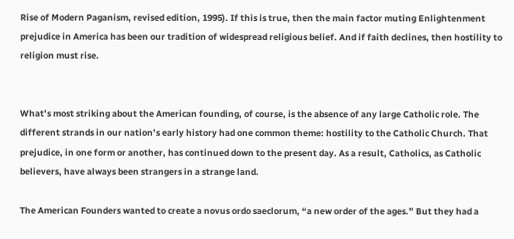Rise of Modern Paganism, revised edition, 1995). If this is true, then the main factor muting Enlightenment prejudice in America has been our tradition of widespread religious belief. And if faith declines, then hostility to religion must rise.


What’s most striking about the American founding, of course, is the absence of any large Catholic role. The different strands in our nation’s early history had one common theme: hostility to the Catholic Church. That prejudice, in one form or another, has continued down to the present day. As a result, Catholics, as Catholic believers, have always been strangers in a strange land.

The American Founders wanted to create a novus ordo saeclorum, “a new order of the ages.” But they had a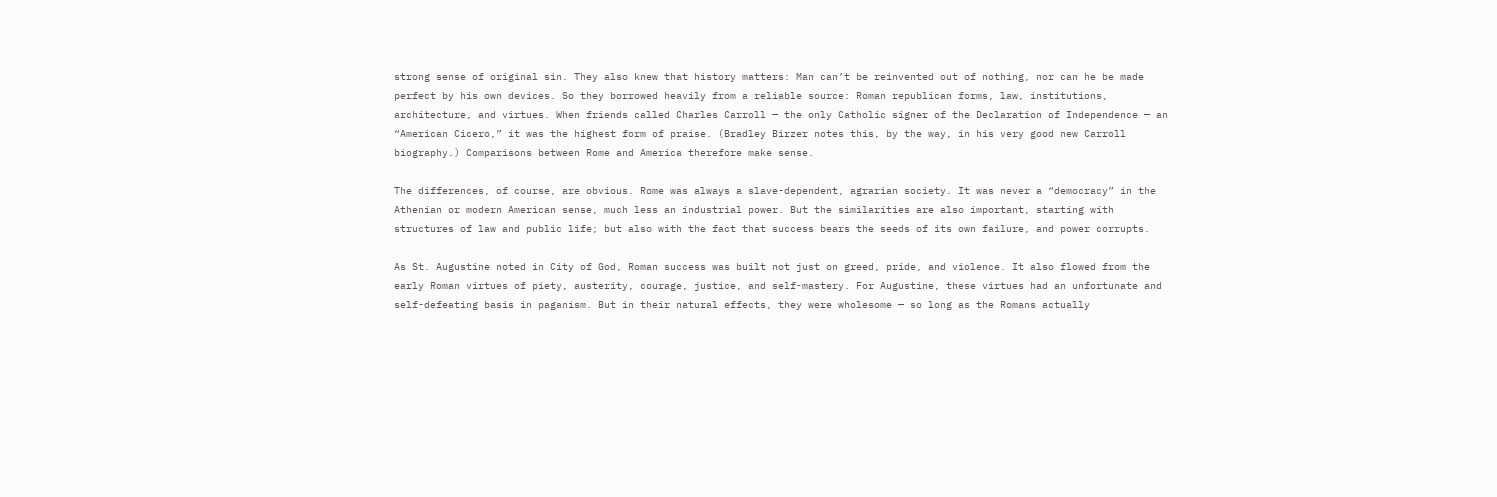strong sense of original sin. They also knew that history matters: Man can’t be reinvented out of nothing, nor can he be made perfect by his own devices. So they borrowed heavily from a reliable source: Roman republican forms, law, institutions, architecture, and virtues. When friends called Charles Carroll — the only Catholic signer of the Declaration of Independence — an “American Cicero,” it was the highest form of praise. (Bradley Birzer notes this, by the way, in his very good new Carroll biography.) Comparisons between Rome and America therefore make sense.

The differences, of course, are obvious. Rome was always a slave-dependent, agrarian society. It was never a “democracy” in the Athenian or modern American sense, much less an industrial power. But the similarities are also important, starting with structures of law and public life; but also with the fact that success bears the seeds of its own failure, and power corrupts.

As St. Augustine noted in City of God, Roman success was built not just on greed, pride, and violence. It also flowed from the early Roman virtues of piety, austerity, courage, justice, and self-mastery. For Augustine, these virtues had an unfortunate and self-defeating basis in paganism. But in their natural effects, they were wholesome — so long as the Romans actually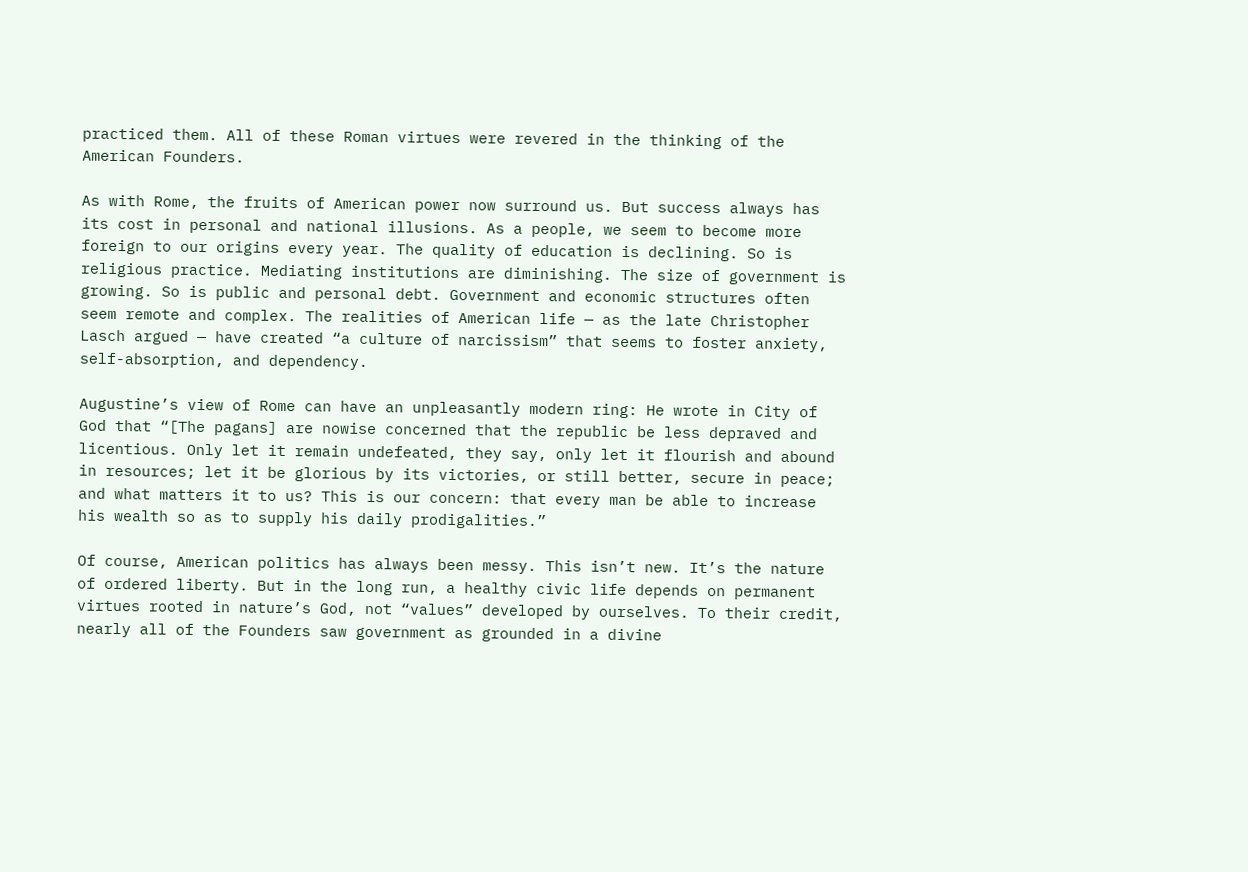practiced them. All of these Roman virtues were revered in the thinking of the American Founders.

As with Rome, the fruits of American power now surround us. But success always has its cost in personal and national illusions. As a people, we seem to become more foreign to our origins every year. The quality of education is declining. So is religious practice. Mediating institutions are diminishing. The size of government is growing. So is public and personal debt. Government and economic structures often seem remote and complex. The realities of American life — as the late Christopher Lasch argued — have created “a culture of narcissism” that seems to foster anxiety, self-absorption, and dependency.

Augustine’s view of Rome can have an unpleasantly modern ring: He wrote in City of God that “[The pagans] are nowise concerned that the republic be less depraved and licentious. Only let it remain undefeated, they say, only let it flourish and abound in resources; let it be glorious by its victories, or still better, secure in peace; and what matters it to us? This is our concern: that every man be able to increase his wealth so as to supply his daily prodigalities.”

Of course, American politics has always been messy. This isn’t new. It’s the nature of ordered liberty. But in the long run, a healthy civic life depends on permanent virtues rooted in nature’s God, not “values” developed by ourselves. To their credit, nearly all of the Founders saw government as grounded in a divine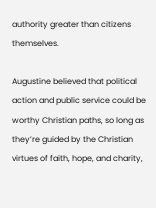authority greater than citizens themselves.

Augustine believed that political action and public service could be worthy Christian paths, so long as they’re guided by the Christian virtues of faith, hope, and charity,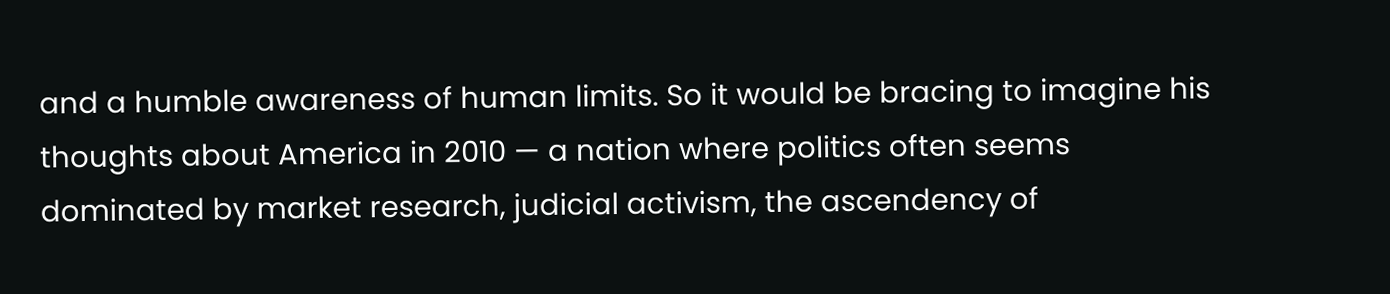and a humble awareness of human limits. So it would be bracing to imagine his thoughts about America in 2010 — a nation where politics often seems dominated by market research, judicial activism, the ascendency of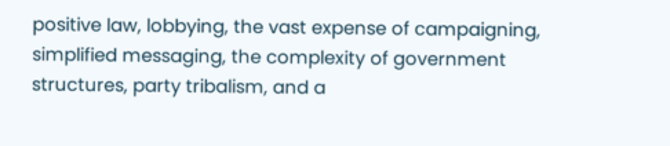positive law, lobbying, the vast expense of campaigning, simplified messaging, the complexity of government structures, party tribalism, and a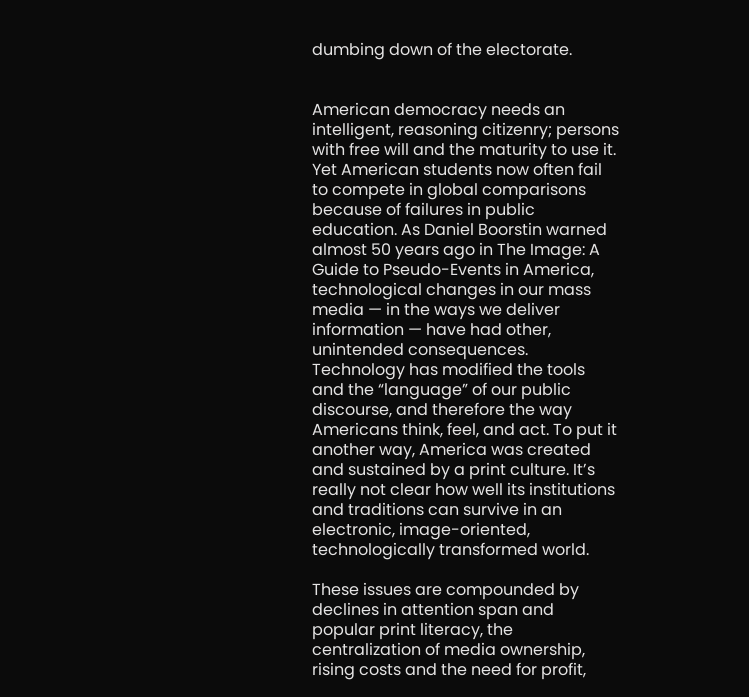dumbing down of the electorate.


American democracy needs an intelligent, reasoning citizenry; persons with free will and the maturity to use it. Yet American students now often fail to compete in global comparisons because of failures in public education. As Daniel Boorstin warned almost 50 years ago in The Image: A Guide to Pseudo-Events in America, technological changes in our mass media — in the ways we deliver information — have had other, unintended consequences. Technology has modified the tools and the “language” of our public discourse, and therefore the way Americans think, feel, and act. To put it another way, America was created and sustained by a print culture. It’s really not clear how well its institutions and traditions can survive in an electronic, image-oriented, technologically transformed world.

These issues are compounded by declines in attention span and popular print literacy, the centralization of media ownership, rising costs and the need for profit,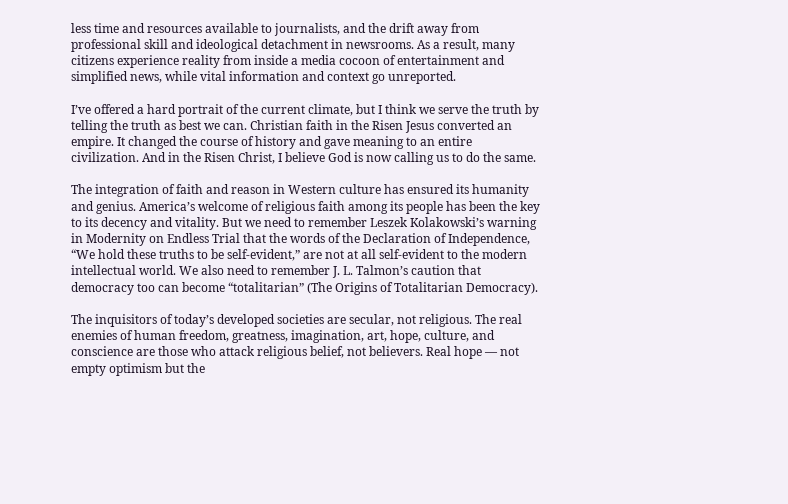less time and resources available to journalists, and the drift away from professional skill and ideological detachment in newsrooms. As a result, many citizens experience reality from inside a media cocoon of entertainment and simplified news, while vital information and context go unreported.

I’ve offered a hard portrait of the current climate, but I think we serve the truth by telling the truth as best we can. Christian faith in the Risen Jesus converted an empire. It changed the course of history and gave meaning to an entire civilization. And in the Risen Christ, I believe God is now calling us to do the same.

The integration of faith and reason in Western culture has ensured its humanity and genius. America’s welcome of religious faith among its people has been the key to its decency and vitality. But we need to remember Leszek Kolakowski’s warning in Modernity on Endless Trial that the words of the Declaration of Independence, “We hold these truths to be self-evident,” are not at all self-evident to the modern intellectual world. We also need to remember J. L. Talmon’s caution that democracy too can become “totalitarian” (The Origins of Totalitarian Democracy).

The inquisitors of today’s developed societies are secular, not religious. The real enemies of human freedom, greatness, imagination, art, hope, culture, and conscience are those who attack religious belief, not believers. Real hope — not empty optimism but the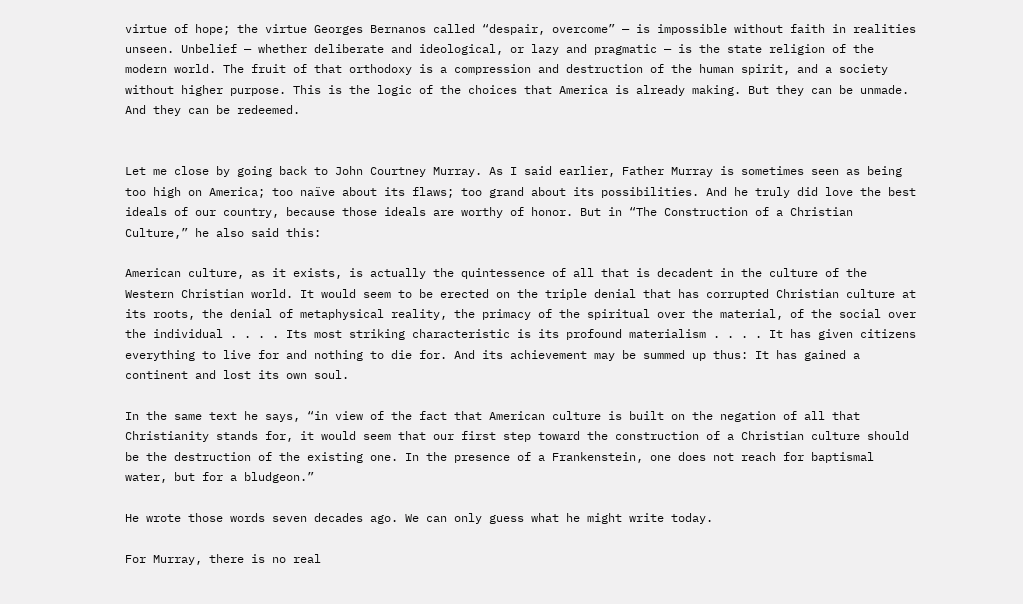virtue of hope; the virtue Georges Bernanos called “despair, overcome” — is impossible without faith in realities unseen. Unbelief — whether deliberate and ideological, or lazy and pragmatic — is the state religion of the modern world. The fruit of that orthodoxy is a compression and destruction of the human spirit, and a society without higher purpose. This is the logic of the choices that America is already making. But they can be unmade. And they can be redeemed.


Let me close by going back to John Courtney Murray. As I said earlier, Father Murray is sometimes seen as being too high on America; too naïve about its flaws; too grand about its possibilities. And he truly did love the best ideals of our country, because those ideals are worthy of honor. But in “The Construction of a Christian Culture,” he also said this:

American culture, as it exists, is actually the quintessence of all that is decadent in the culture of the Western Christian world. It would seem to be erected on the triple denial that has corrupted Christian culture at its roots, the denial of metaphysical reality, the primacy of the spiritual over the material, of the social over the individual . . . . Its most striking characteristic is its profound materialism . . . . It has given citizens everything to live for and nothing to die for. And its achievement may be summed up thus: It has gained a continent and lost its own soul.

In the same text he says, “in view of the fact that American culture is built on the negation of all that Christianity stands for, it would seem that our first step toward the construction of a Christian culture should be the destruction of the existing one. In the presence of a Frankenstein, one does not reach for baptismal water, but for a bludgeon.”

He wrote those words seven decades ago. We can only guess what he might write today.

For Murray, there is no real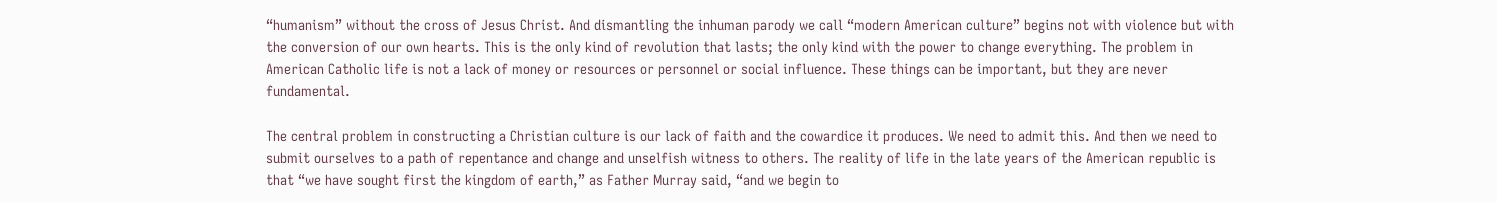“humanism” without the cross of Jesus Christ. And dismantling the inhuman parody we call “modern American culture” begins not with violence but with the conversion of our own hearts. This is the only kind of revolution that lasts; the only kind with the power to change everything. The problem in American Catholic life is not a lack of money or resources or personnel or social influence. These things can be important, but they are never fundamental.

The central problem in constructing a Christian culture is our lack of faith and the cowardice it produces. We need to admit this. And then we need to submit ourselves to a path of repentance and change and unselfish witness to others. The reality of life in the late years of the American republic is that “we have sought first the kingdom of earth,” as Father Murray said, “and we begin to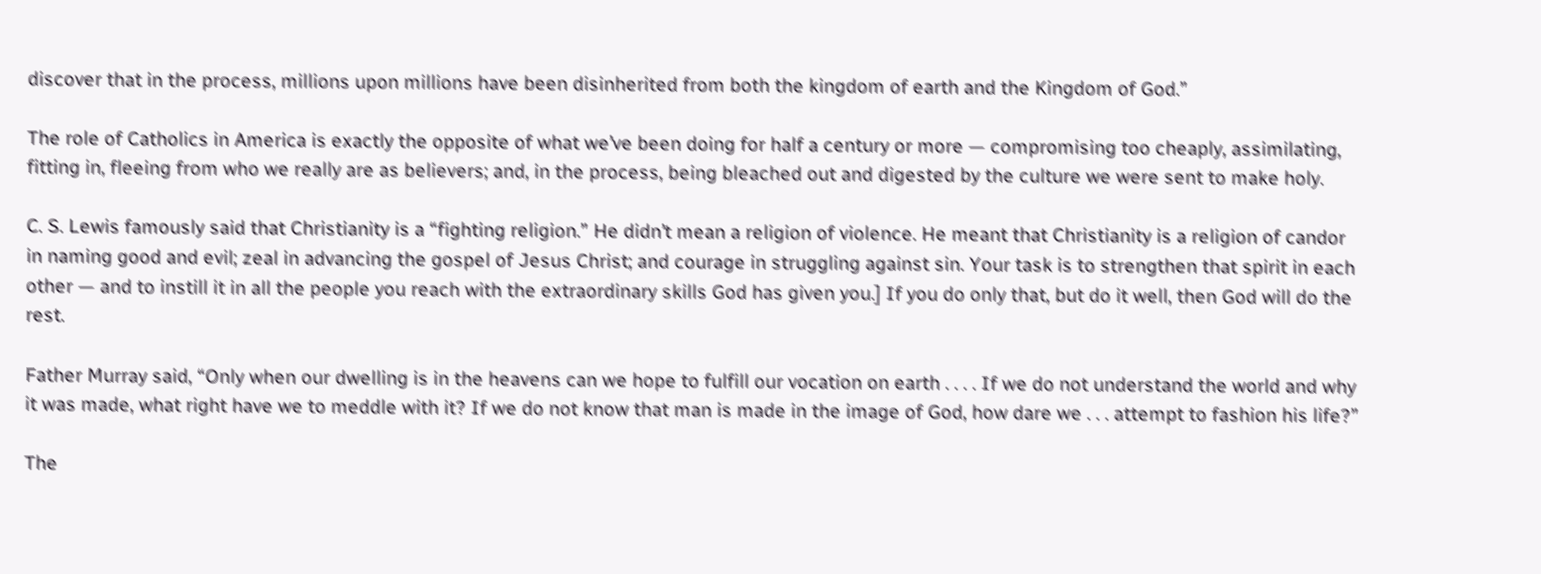discover that in the process, millions upon millions have been disinherited from both the kingdom of earth and the Kingdom of God.”

The role of Catholics in America is exactly the opposite of what we’ve been doing for half a century or more — compromising too cheaply, assimilating, fitting in, fleeing from who we really are as believers; and, in the process, being bleached out and digested by the culture we were sent to make holy.

C. S. Lewis famously said that Christianity is a “fighting religion.” He didn’t mean a religion of violence. He meant that Christianity is a religion of candor in naming good and evil; zeal in advancing the gospel of Jesus Christ; and courage in struggling against sin. Your task is to strengthen that spirit in each other — and to instill it in all the people you reach with the extraordinary skills God has given you.] If you do only that, but do it well, then God will do the rest.

Father Murray said, “Only when our dwelling is in the heavens can we hope to fulfill our vocation on earth . . . . If we do not understand the world and why it was made, what right have we to meddle with it? If we do not know that man is made in the image of God, how dare we . . . attempt to fashion his life?”

The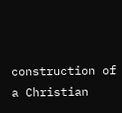construction of a Christian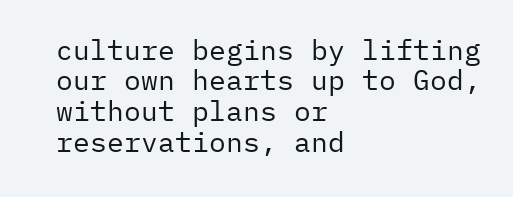culture begins by lifting our own hearts up to God, without plans or reservations, and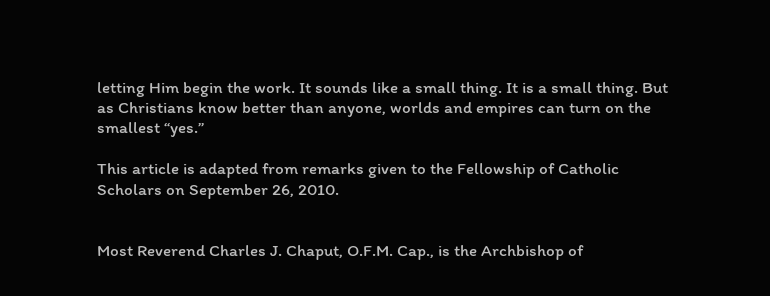letting Him begin the work. It sounds like a small thing. It is a small thing. But as Christians know better than anyone, worlds and empires can turn on the smallest “yes.”

This article is adapted from remarks given to the Fellowship of Catholic Scholars on September 26, 2010.


Most Reverend Charles J. Chaput, O.F.M. Cap., is the Archbishop of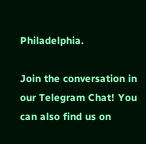Philadelphia.

Join the conversation in our Telegram Chat! You can also find us on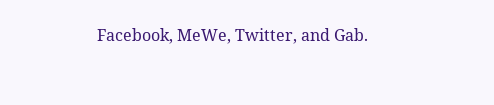Facebook, MeWe, Twitter, and Gab.